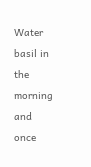Water basil in the morning and once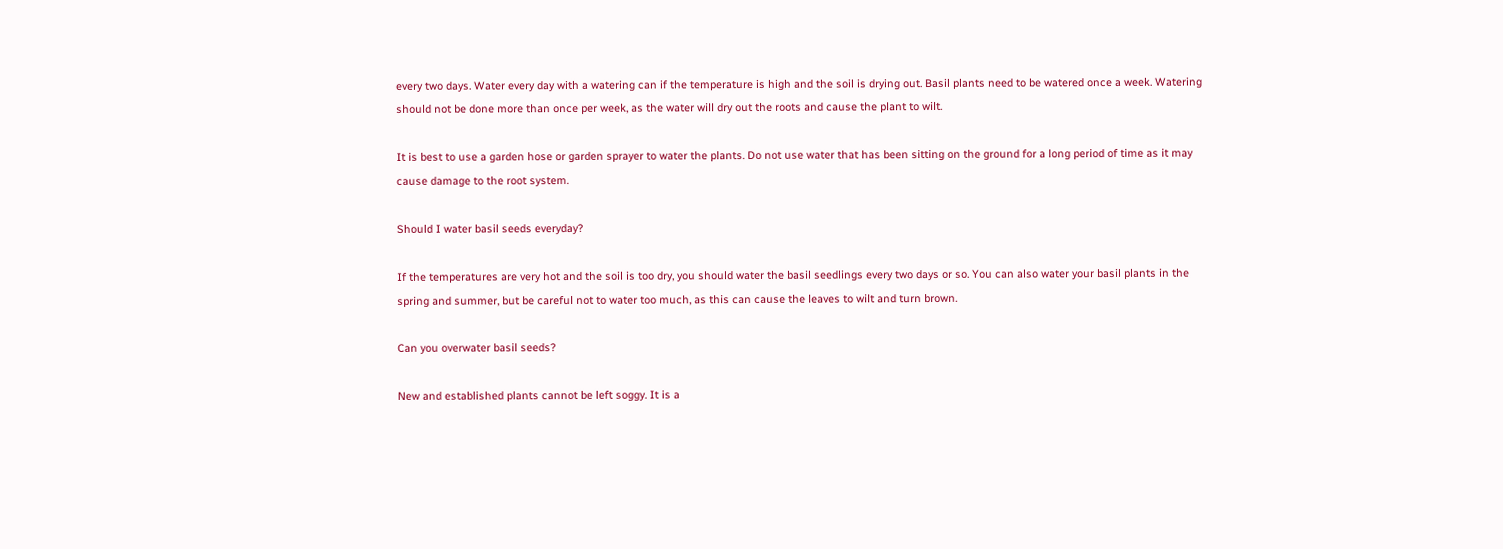every two days. Water every day with a watering can if the temperature is high and the soil is drying out. Basil plants need to be watered once a week. Watering should not be done more than once per week, as the water will dry out the roots and cause the plant to wilt.

It is best to use a garden hose or garden sprayer to water the plants. Do not use water that has been sitting on the ground for a long period of time as it may cause damage to the root system.

Should I water basil seeds everyday?

If the temperatures are very hot and the soil is too dry, you should water the basil seedlings every two days or so. You can also water your basil plants in the spring and summer, but be careful not to water too much, as this can cause the leaves to wilt and turn brown.

Can you overwater basil seeds?

New and established plants cannot be left soggy. It is a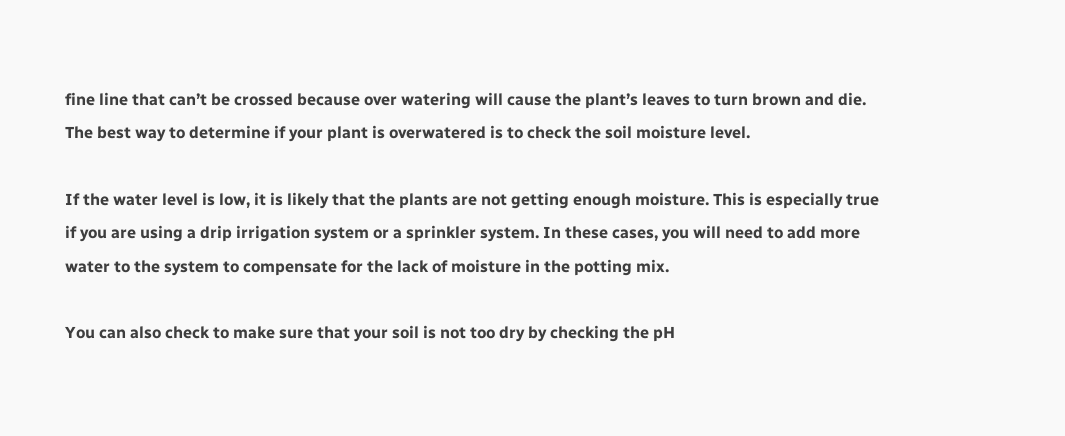fine line that can’t be crossed because over watering will cause the plant’s leaves to turn brown and die. The best way to determine if your plant is overwatered is to check the soil moisture level.

If the water level is low, it is likely that the plants are not getting enough moisture. This is especially true if you are using a drip irrigation system or a sprinkler system. In these cases, you will need to add more water to the system to compensate for the lack of moisture in the potting mix.

You can also check to make sure that your soil is not too dry by checking the pH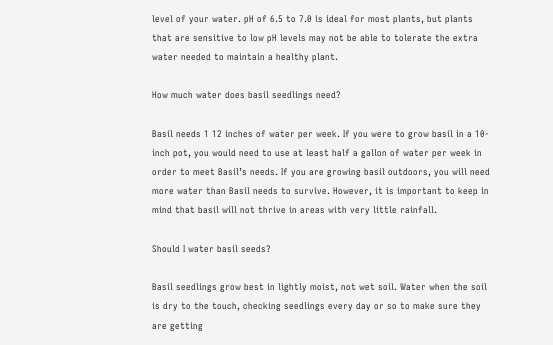level of your water. pH of 6.5 to 7.0 is ideal for most plants, but plants that are sensitive to low pH levels may not be able to tolerate the extra water needed to maintain a healthy plant.

How much water does basil seedlings need?

Basil needs 1 12 inches of water per week. If you were to grow basil in a 10-inch pot, you would need to use at least half a gallon of water per week in order to meet Basil’s needs. If you are growing basil outdoors, you will need more water than Basil needs to survive. However, it is important to keep in mind that basil will not thrive in areas with very little rainfall.

Should I water basil seeds?

Basil seedlings grow best in lightly moist, not wet soil. Water when the soil is dry to the touch, checking seedlings every day or so to make sure they are getting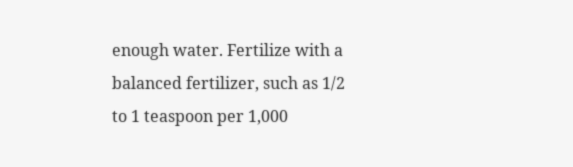enough water. Fertilize with a balanced fertilizer, such as 1/2 to 1 teaspoon per 1,000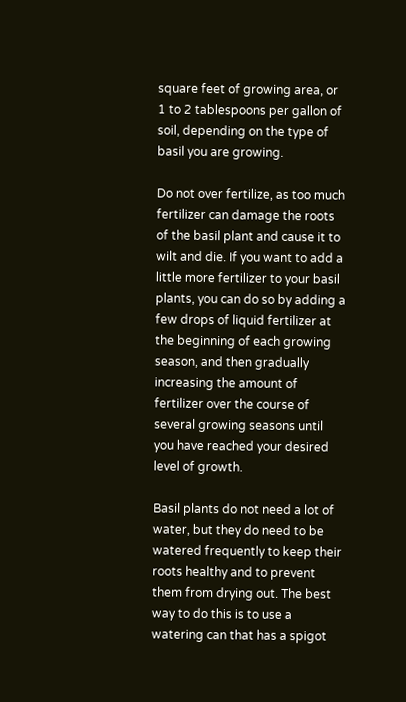square feet of growing area, or 1 to 2 tablespoons per gallon of soil, depending on the type of basil you are growing.

Do not over fertilize, as too much fertilizer can damage the roots of the basil plant and cause it to wilt and die. If you want to add a little more fertilizer to your basil plants, you can do so by adding a few drops of liquid fertilizer at the beginning of each growing season, and then gradually increasing the amount of fertilizer over the course of several growing seasons until you have reached your desired level of growth.

Basil plants do not need a lot of water, but they do need to be watered frequently to keep their roots healthy and to prevent them from drying out. The best way to do this is to use a watering can that has a spigot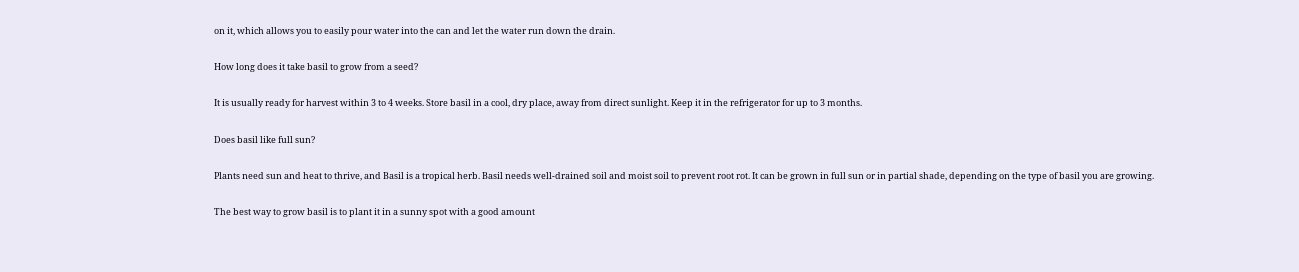on it, which allows you to easily pour water into the can and let the water run down the drain.

How long does it take basil to grow from a seed?

It is usually ready for harvest within 3 to 4 weeks. Store basil in a cool, dry place, away from direct sunlight. Keep it in the refrigerator for up to 3 months.

Does basil like full sun?

Plants need sun and heat to thrive, and Basil is a tropical herb. Basil needs well-drained soil and moist soil to prevent root rot. It can be grown in full sun or in partial shade, depending on the type of basil you are growing.

The best way to grow basil is to plant it in a sunny spot with a good amount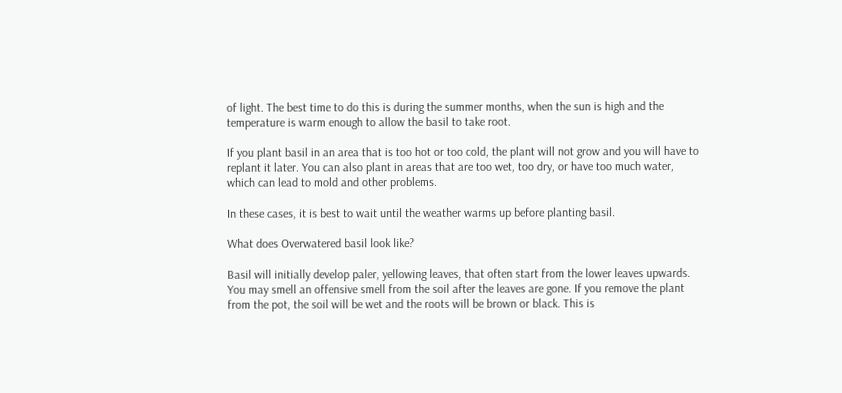of light. The best time to do this is during the summer months, when the sun is high and the temperature is warm enough to allow the basil to take root.

If you plant basil in an area that is too hot or too cold, the plant will not grow and you will have to replant it later. You can also plant in areas that are too wet, too dry, or have too much water, which can lead to mold and other problems.

In these cases, it is best to wait until the weather warms up before planting basil.

What does Overwatered basil look like?

Basil will initially develop paler, yellowing leaves, that often start from the lower leaves upwards. You may smell an offensive smell from the soil after the leaves are gone. If you remove the plant from the pot, the soil will be wet and the roots will be brown or black. This is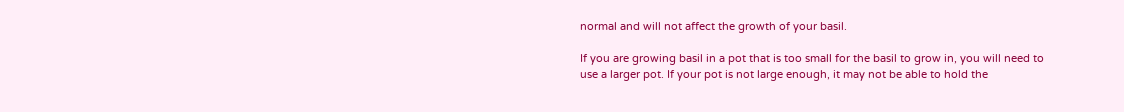normal and will not affect the growth of your basil.

If you are growing basil in a pot that is too small for the basil to grow in, you will need to use a larger pot. If your pot is not large enough, it may not be able to hold the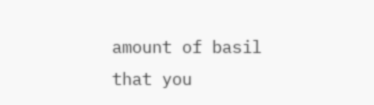amount of basil that you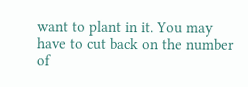want to plant in it. You may have to cut back on the number of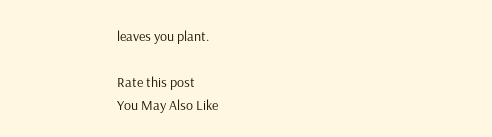leaves you plant.

Rate this post
You May Also Like